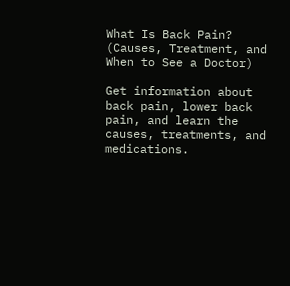What Is Back Pain? (Causes, Treatment, and When to See a Doctor)

Get information about back pain, lower back pain, and learn the causes, treatments, and medications.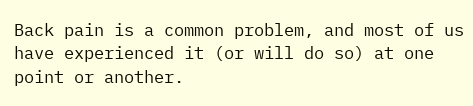Back pain is a common problem, and most of us have experienced it (or will do so) at one point or another.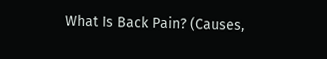What Is Back Pain? (Causes,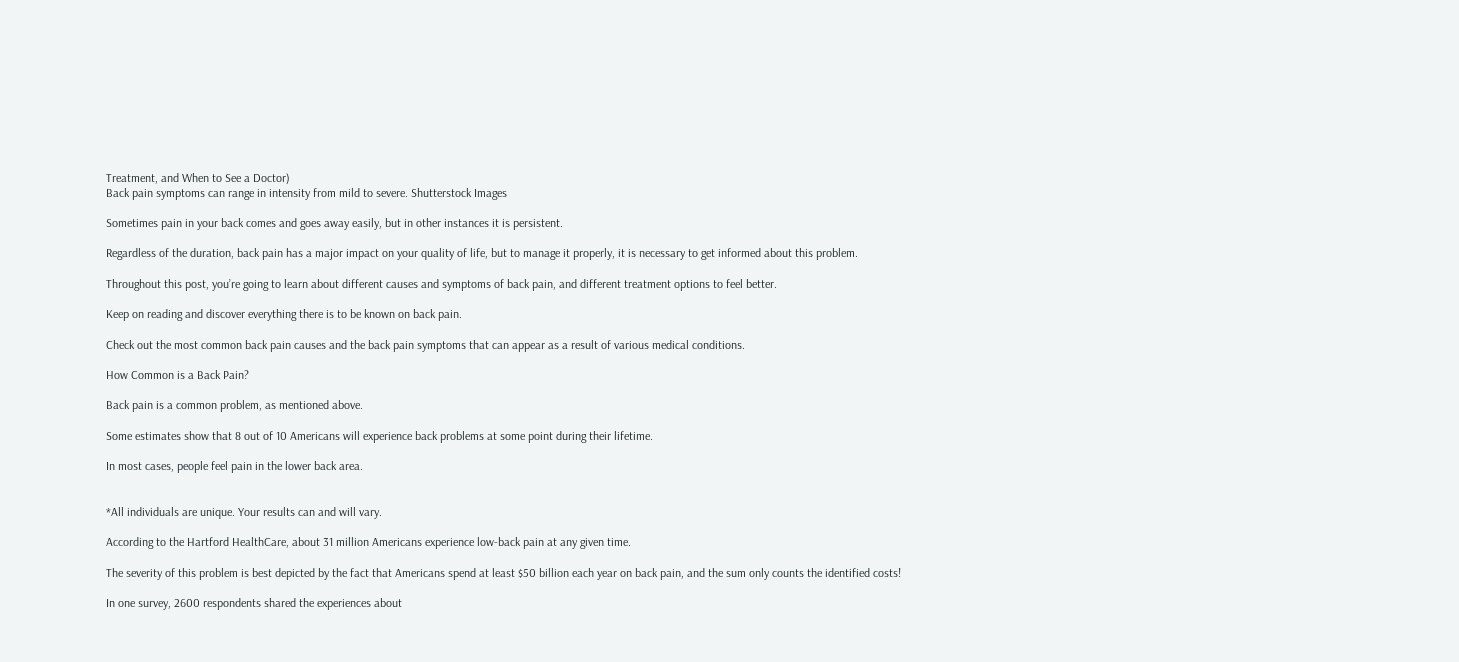Treatment, and When to See a Doctor)
Back pain symptoms can range in intensity from mild to severe. Shutterstock Images

Sometimes pain in your back comes and goes away easily, but in other instances it is persistent.

Regardless of the duration, back pain has a major impact on your quality of life, but to manage it properly, it is necessary to get informed about this problem.

Throughout this post, you’re going to learn about different causes and symptoms of back pain, and different treatment options to feel better.

Keep on reading and discover everything there is to be known on back pain.

Check out the most common back pain causes and the back pain symptoms that can appear as a result of various medical conditions.

How Common is a Back Pain?

Back pain is a common problem, as mentioned above.

Some estimates show that 8 out of 10 Americans will experience back problems at some point during their lifetime.

In most cases, people feel pain in the lower back area.


*All individuals are unique. Your results can and will vary.

According to the Hartford HealthCare, about 31 million Americans experience low-back pain at any given time.

The severity of this problem is best depicted by the fact that Americans spend at least $50 billion each year on back pain, and the sum only counts the identified costs!

In one survey, 2600 respondents shared the experiences about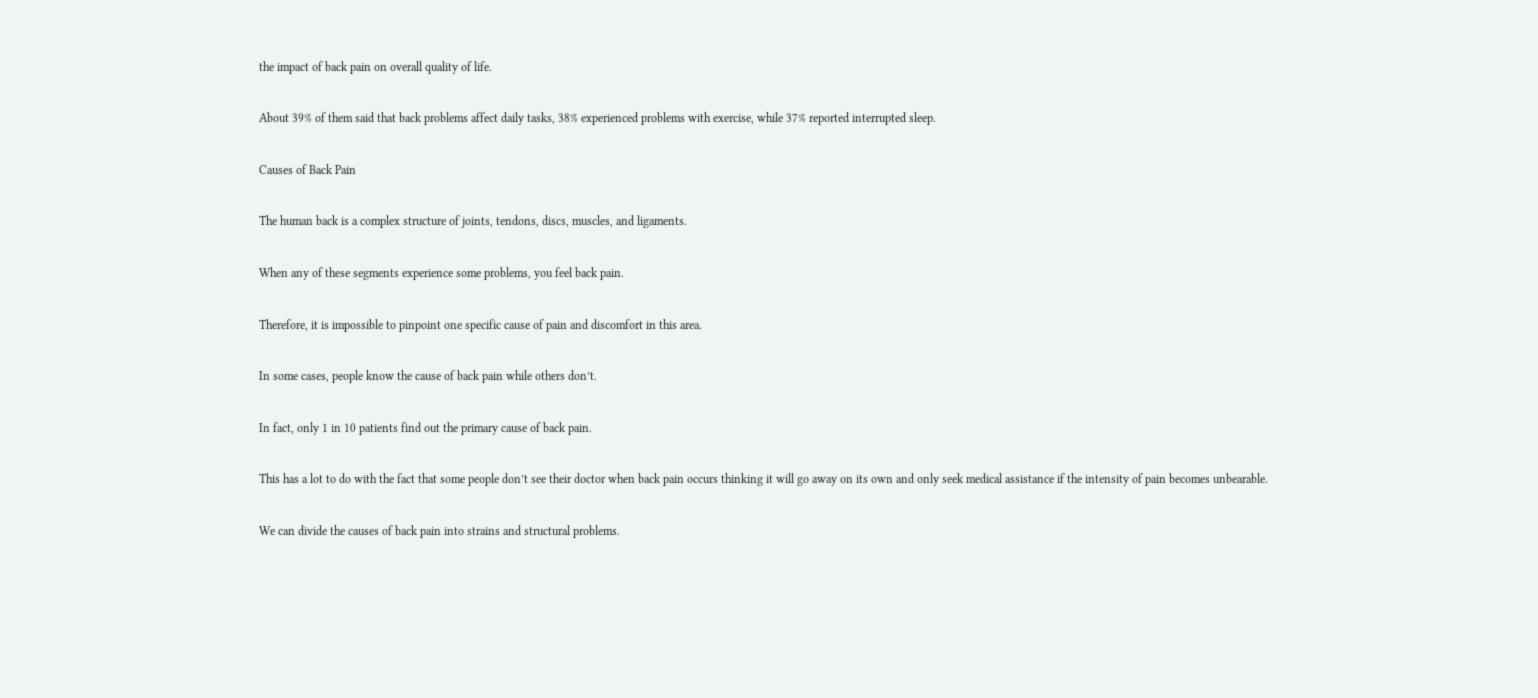the impact of back pain on overall quality of life.

About 39% of them said that back problems affect daily tasks, 38% experienced problems with exercise, while 37% reported interrupted sleep.

Causes of Back Pain

The human back is a complex structure of joints, tendons, discs, muscles, and ligaments.

When any of these segments experience some problems, you feel back pain.

Therefore, it is impossible to pinpoint one specific cause of pain and discomfort in this area.

In some cases, people know the cause of back pain while others don’t.

In fact, only 1 in 10 patients find out the primary cause of back pain.

This has a lot to do with the fact that some people don’t see their doctor when back pain occurs thinking it will go away on its own and only seek medical assistance if the intensity of pain becomes unbearable.

We can divide the causes of back pain into strains and structural problems.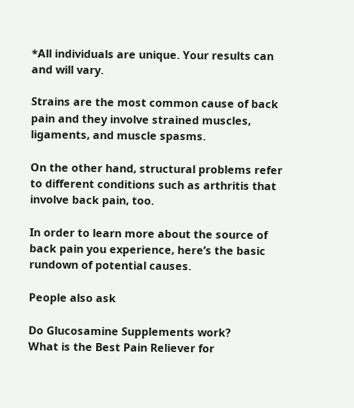*All individuals are unique. Your results can and will vary.

Strains are the most common cause of back pain and they involve strained muscles, ligaments, and muscle spasms.

On the other hand, structural problems refer to different conditions such as arthritis that involve back pain, too.

In order to learn more about the source of back pain you experience, here’s the basic rundown of potential causes.

People also ask

Do Glucosamine Supplements work?
What is the Best Pain Reliever for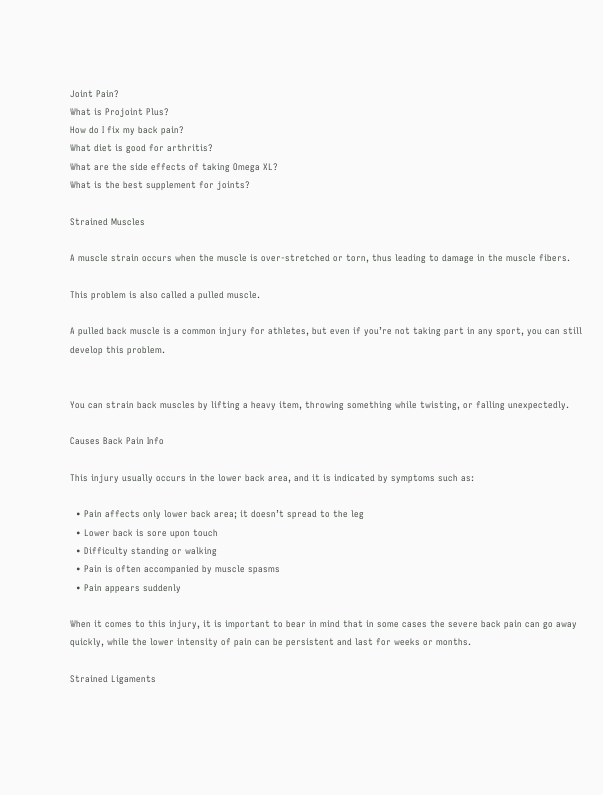Joint Pain?
What is Projoint Plus?
How do I fix my back pain?
What diet is good for arthritis?
What are the side effects of taking Omega XL?
What is the best supplement for joints?

Strained Muscles

A muscle strain occurs when the muscle is over-stretched or torn, thus leading to damage in the muscle fibers.

This problem is also called a pulled muscle.

A pulled back muscle is a common injury for athletes, but even if you’re not taking part in any sport, you can still develop this problem.


You can strain back muscles by lifting a heavy item, throwing something while twisting, or falling unexpectedly.

Causes Back Pain Info

This injury usually occurs in the lower back area, and it is indicated by symptoms such as:

  • Pain affects only lower back area; it doesn’t spread to the leg
  • Lower back is sore upon touch
  • Difficulty standing or walking
  • Pain is often accompanied by muscle spasms
  • Pain appears suddenly

When it comes to this injury, it is important to bear in mind that in some cases the severe back pain can go away quickly, while the lower intensity of pain can be persistent and last for weeks or months.

Strained Ligaments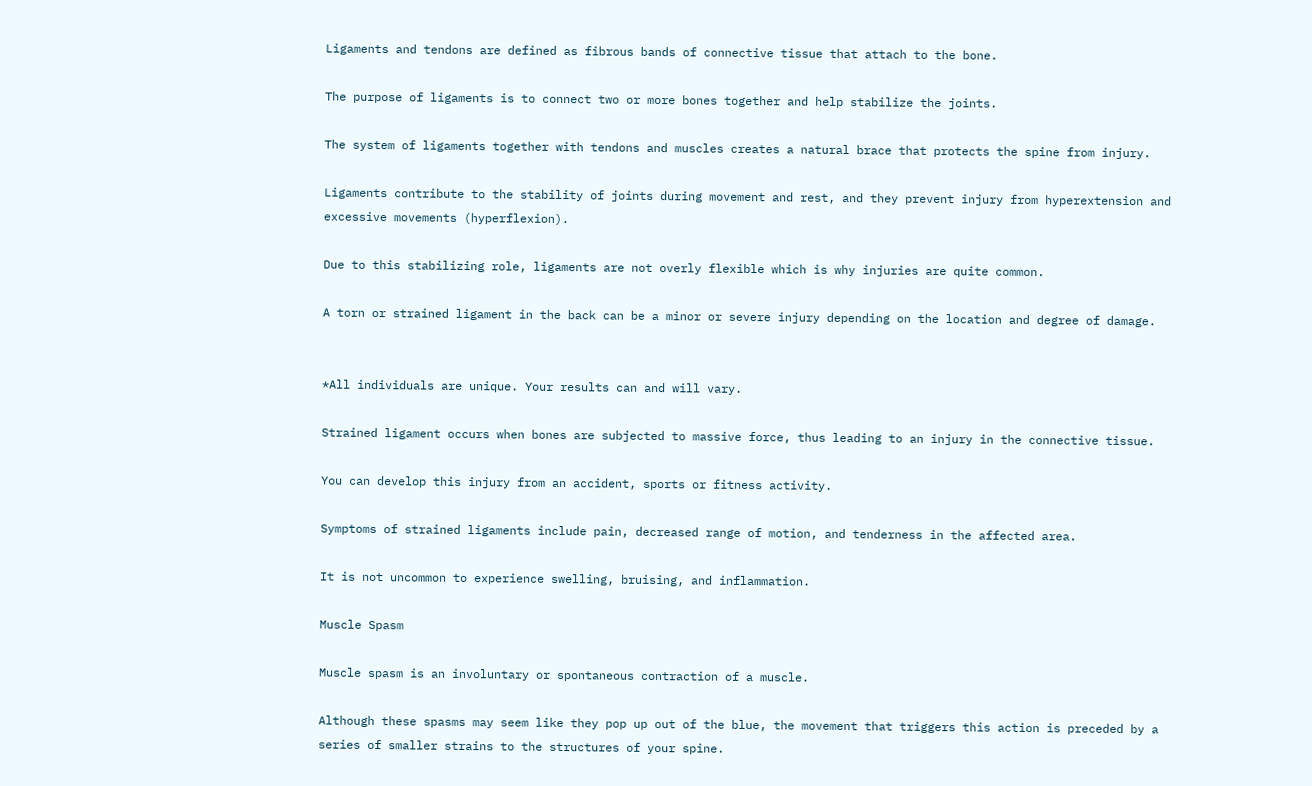Ligaments and tendons are defined as fibrous bands of connective tissue that attach to the bone.

The purpose of ligaments is to connect two or more bones together and help stabilize the joints.

The system of ligaments together with tendons and muscles creates a natural brace that protects the spine from injury.

Ligaments contribute to the stability of joints during movement and rest, and they prevent injury from hyperextension and excessive movements (hyperflexion).

Due to this stabilizing role, ligaments are not overly flexible which is why injuries are quite common.

A torn or strained ligament in the back can be a minor or severe injury depending on the location and degree of damage.


*All individuals are unique. Your results can and will vary.

Strained ligament occurs when bones are subjected to massive force, thus leading to an injury in the connective tissue.

You can develop this injury from an accident, sports or fitness activity.

Symptoms of strained ligaments include pain, decreased range of motion, and tenderness in the affected area.

It is not uncommon to experience swelling, bruising, and inflammation.

Muscle Spasm

Muscle spasm is an involuntary or spontaneous contraction of a muscle.

Although these spasms may seem like they pop up out of the blue, the movement that triggers this action is preceded by a series of smaller strains to the structures of your spine.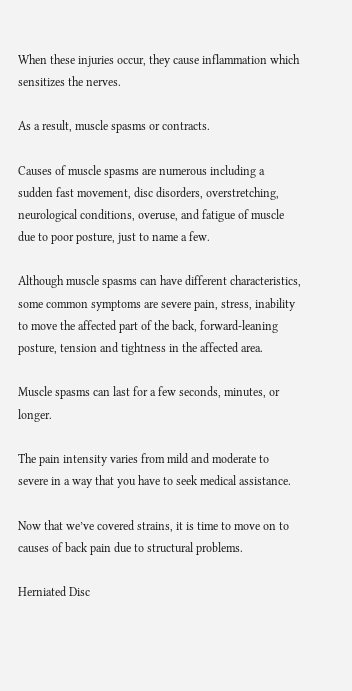When these injuries occur, they cause inflammation which sensitizes the nerves.

As a result, muscle spasms or contracts.

Causes of muscle spasms are numerous including a sudden fast movement, disc disorders, overstretching, neurological conditions, overuse, and fatigue of muscle due to poor posture, just to name a few.

Although muscle spasms can have different characteristics, some common symptoms are severe pain, stress, inability to move the affected part of the back, forward-leaning posture, tension and tightness in the affected area.

Muscle spasms can last for a few seconds, minutes, or longer.

The pain intensity varies from mild and moderate to severe in a way that you have to seek medical assistance.

Now that we’ve covered strains, it is time to move on to causes of back pain due to structural problems.

Herniated Disc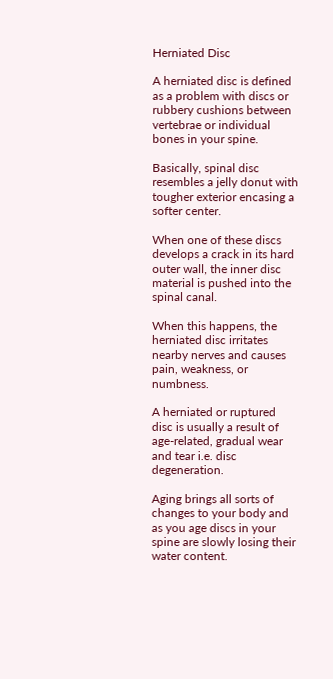Herniated Disc

A herniated disc is defined as a problem with discs or rubbery cushions between vertebrae or individual bones in your spine.

Basically, spinal disc resembles a jelly donut with tougher exterior encasing a softer center.

When one of these discs develops a crack in its hard outer wall, the inner disc material is pushed into the spinal canal.

When this happens, the herniated disc irritates nearby nerves and causes pain, weakness, or numbness.

A herniated or ruptured disc is usually a result of age-related, gradual wear and tear i.e. disc degeneration.

Aging brings all sorts of changes to your body and as you age discs in your spine are slowly losing their water content.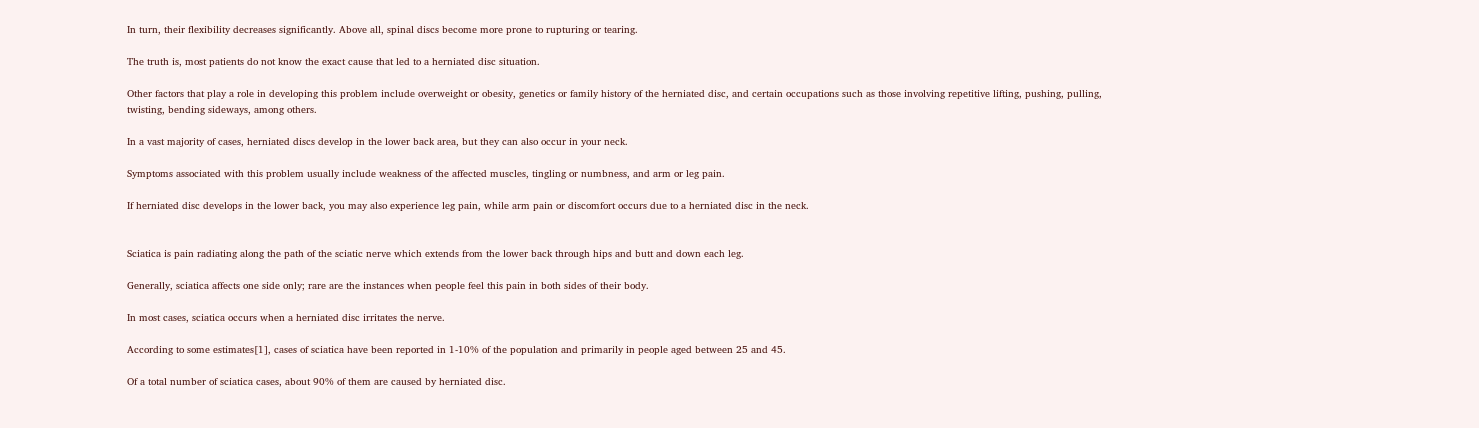In turn, their flexibility decreases significantly. Above all, spinal discs become more prone to rupturing or tearing.

The truth is, most patients do not know the exact cause that led to a herniated disc situation.

Other factors that play a role in developing this problem include overweight or obesity, genetics or family history of the herniated disc, and certain occupations such as those involving repetitive lifting, pushing, pulling, twisting, bending sideways, among others.

In a vast majority of cases, herniated discs develop in the lower back area, but they can also occur in your neck.

Symptoms associated with this problem usually include weakness of the affected muscles, tingling or numbness, and arm or leg pain.

If herniated disc develops in the lower back, you may also experience leg pain, while arm pain or discomfort occurs due to a herniated disc in the neck.


Sciatica is pain radiating along the path of the sciatic nerve which extends from the lower back through hips and butt and down each leg.

Generally, sciatica affects one side only; rare are the instances when people feel this pain in both sides of their body.

In most cases, sciatica occurs when a herniated disc irritates the nerve.

According to some estimates[1], cases of sciatica have been reported in 1-10% of the population and primarily in people aged between 25 and 45.

Of a total number of sciatica cases, about 90% of them are caused by herniated disc.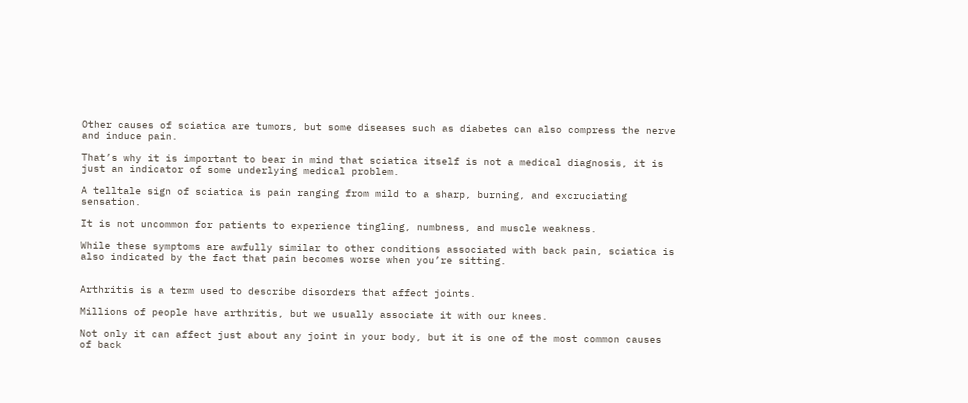Other causes of sciatica are tumors, but some diseases such as diabetes can also compress the nerve and induce pain.

That’s why it is important to bear in mind that sciatica itself is not a medical diagnosis, it is just an indicator of some underlying medical problem.

A telltale sign of sciatica is pain ranging from mild to a sharp, burning, and excruciating sensation.

It is not uncommon for patients to experience tingling, numbness, and muscle weakness.

While these symptoms are awfully similar to other conditions associated with back pain, sciatica is also indicated by the fact that pain becomes worse when you’re sitting.


Arthritis is a term used to describe disorders that affect joints.

Millions of people have arthritis, but we usually associate it with our knees.

Not only it can affect just about any joint in your body, but it is one of the most common causes of back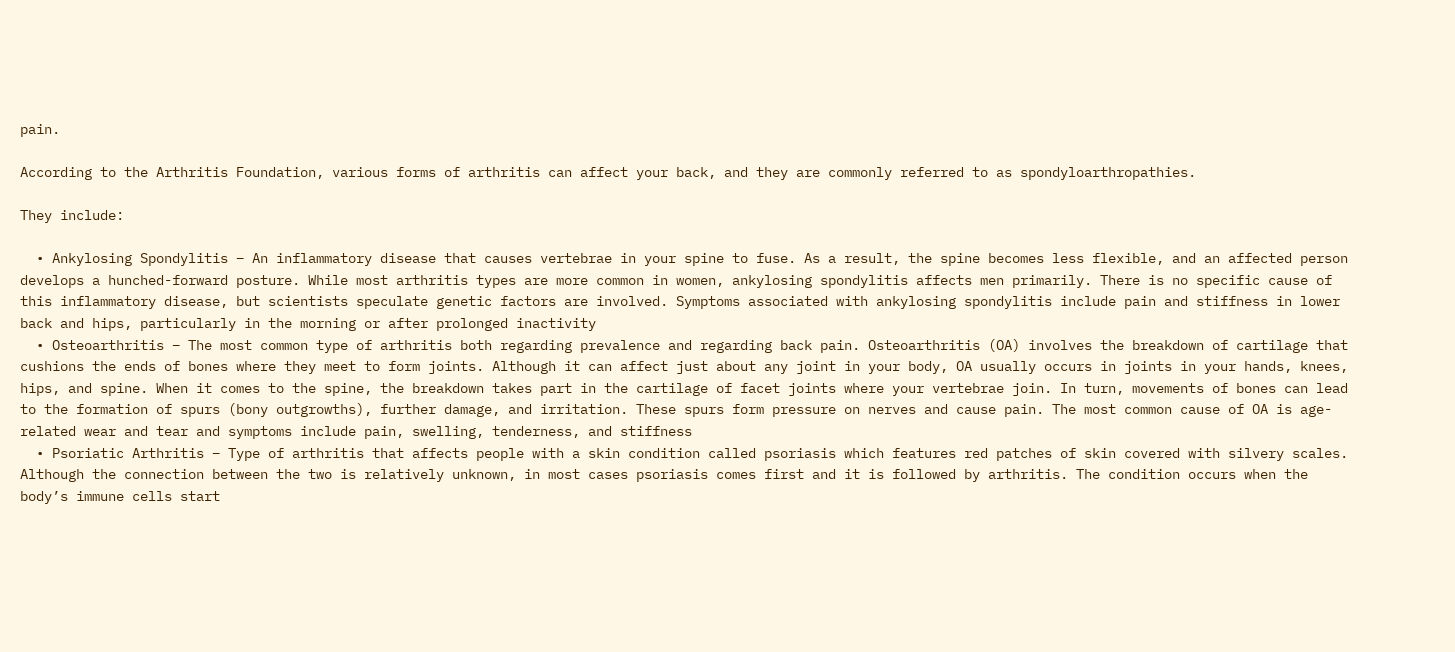pain.

According to the Arthritis Foundation, various forms of arthritis can affect your back, and they are commonly referred to as spondyloarthropathies.

They include:

  • Ankylosing Spondylitis – An inflammatory disease that causes vertebrae in your spine to fuse. As a result, the spine becomes less flexible, and an affected person develops a hunched-forward posture. While most arthritis types are more common in women, ankylosing spondylitis affects men primarily. There is no specific cause of this inflammatory disease, but scientists speculate genetic factors are involved. Symptoms associated with ankylosing spondylitis include pain and stiffness in lower back and hips, particularly in the morning or after prolonged inactivity
  • Osteoarthritis – The most common type of arthritis both regarding prevalence and regarding back pain. Osteoarthritis (OA) involves the breakdown of cartilage that cushions the ends of bones where they meet to form joints. Although it can affect just about any joint in your body, OA usually occurs in joints in your hands, knees, hips, and spine. When it comes to the spine, the breakdown takes part in the cartilage of facet joints where your vertebrae join. In turn, movements of bones can lead to the formation of spurs (bony outgrowths), further damage, and irritation. These spurs form pressure on nerves and cause pain. The most common cause of OA is age-related wear and tear and symptoms include pain, swelling, tenderness, and stiffness
  • Psoriatic Arthritis – Type of arthritis that affects people with a skin condition called psoriasis which features red patches of skin covered with silvery scales. Although the connection between the two is relatively unknown, in most cases psoriasis comes first and it is followed by arthritis. The condition occurs when the body’s immune cells start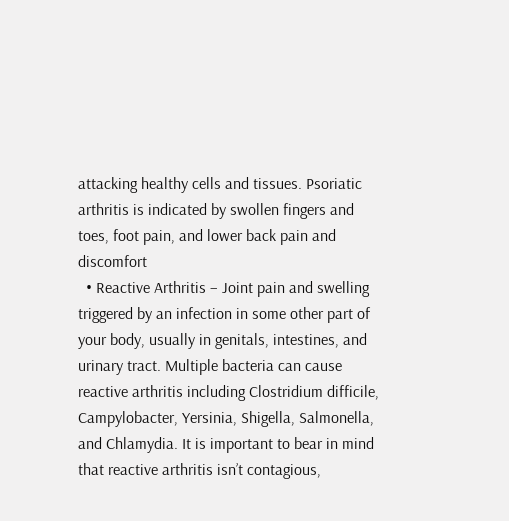attacking healthy cells and tissues. Psoriatic arthritis is indicated by swollen fingers and toes, foot pain, and lower back pain and discomfort
  • Reactive Arthritis – Joint pain and swelling triggered by an infection in some other part of your body, usually in genitals, intestines, and urinary tract. Multiple bacteria can cause reactive arthritis including Clostridium difficile, Campylobacter, Yersinia, Shigella, Salmonella, and Chlamydia. It is important to bear in mind that reactive arthritis isn’t contagious,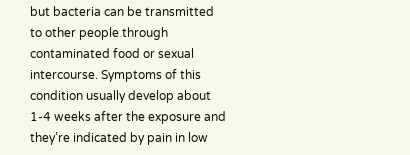but bacteria can be transmitted to other people through contaminated food or sexual intercourse. Symptoms of this condition usually develop about 1-4 weeks after the exposure and they’re indicated by pain in low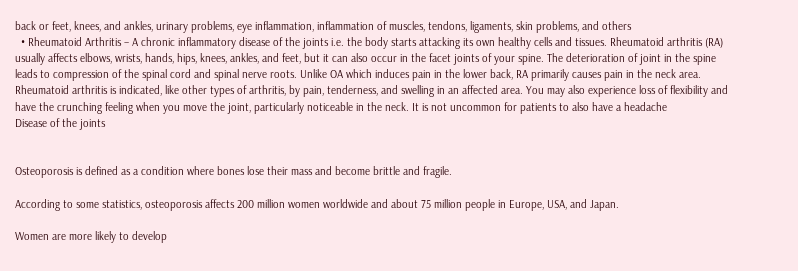back or feet, knees, and ankles, urinary problems, eye inflammation, inflammation of muscles, tendons, ligaments, skin problems, and others
  • Rheumatoid Arthritis – A chronic inflammatory disease of the joints i.e. the body starts attacking its own healthy cells and tissues. Rheumatoid arthritis (RA) usually affects elbows, wrists, hands, hips, knees, ankles, and feet, but it can also occur in the facet joints of your spine. The deterioration of joint in the spine leads to compression of the spinal cord and spinal nerve roots. Unlike OA which induces pain in the lower back, RA primarily causes pain in the neck area. Rheumatoid arthritis is indicated, like other types of arthritis, by pain, tenderness, and swelling in an affected area. You may also experience loss of flexibility and have the crunching feeling when you move the joint, particularly noticeable in the neck. It is not uncommon for patients to also have a headache
Disease of the joints


Osteoporosis is defined as a condition where bones lose their mass and become brittle and fragile.

According to some statistics, osteoporosis affects 200 million women worldwide and about 75 million people in Europe, USA, and Japan.

Women are more likely to develop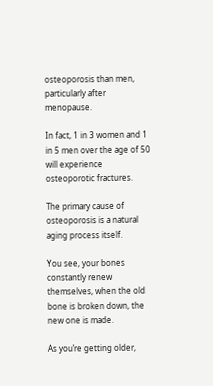osteoporosis than men, particularly after menopause.

In fact, 1 in 3 women and 1 in 5 men over the age of 50 will experience osteoporotic fractures.

The primary cause of osteoporosis is a natural aging process itself.

You see, your bones constantly renew themselves, when the old bone is broken down, the new one is made.

As you’re getting older,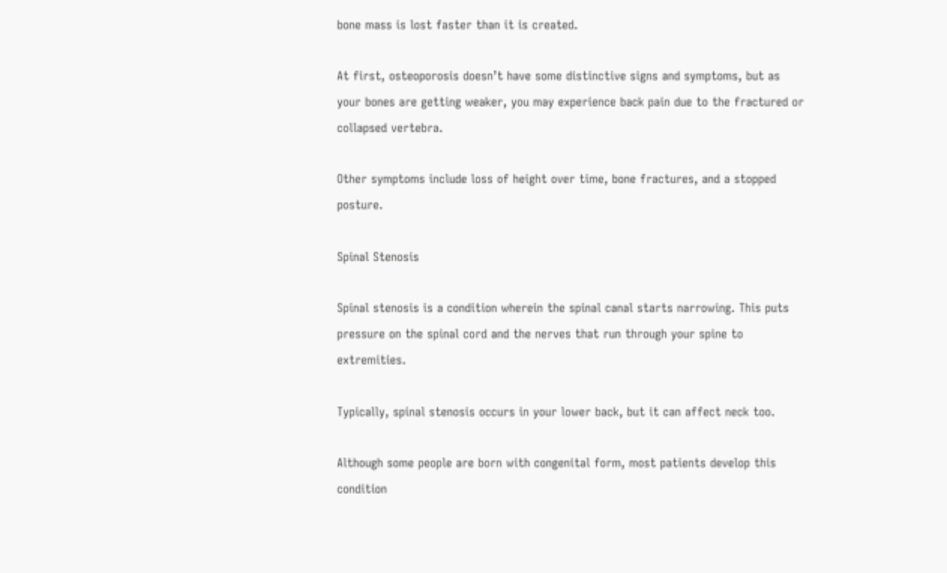bone mass is lost faster than it is created.

At first, osteoporosis doesn’t have some distinctive signs and symptoms, but as your bones are getting weaker, you may experience back pain due to the fractured or collapsed vertebra.

Other symptoms include loss of height over time, bone fractures, and a stopped posture.

Spinal Stenosis

Spinal stenosis is a condition wherein the spinal canal starts narrowing. This puts pressure on the spinal cord and the nerves that run through your spine to extremities.

Typically, spinal stenosis occurs in your lower back, but it can affect neck too.

Although some people are born with congenital form, most patients develop this condition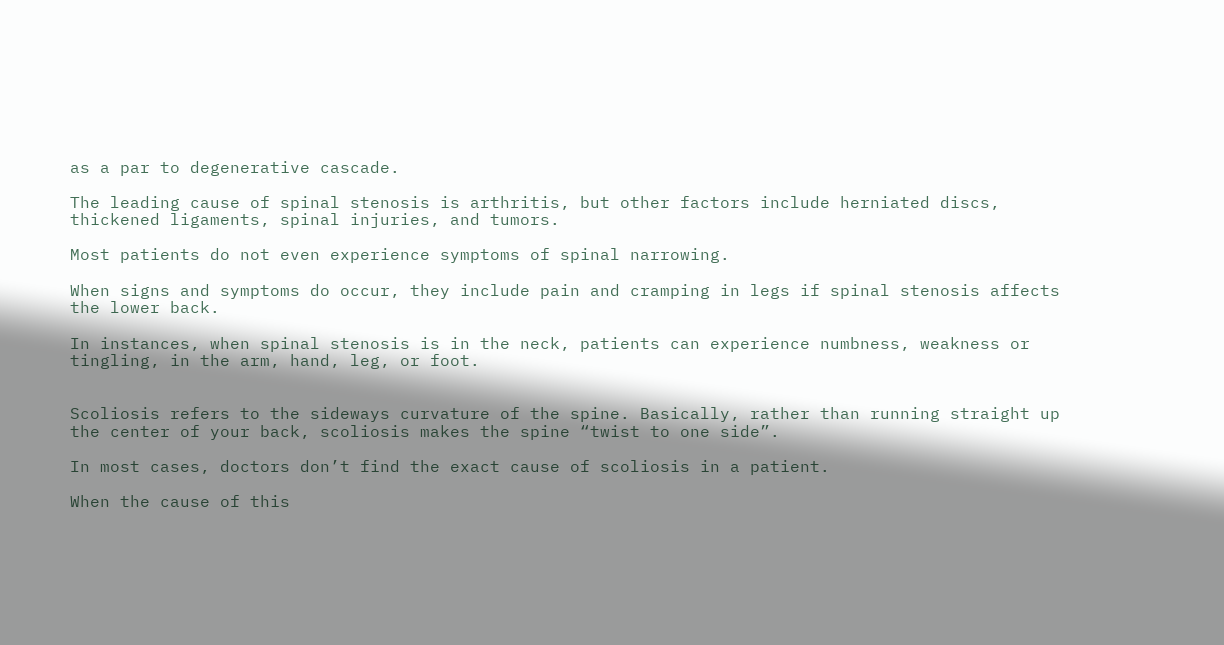as a par to degenerative cascade.

The leading cause of spinal stenosis is arthritis, but other factors include herniated discs, thickened ligaments, spinal injuries, and tumors.

Most patients do not even experience symptoms of spinal narrowing.

When signs and symptoms do occur, they include pain and cramping in legs if spinal stenosis affects the lower back.

In instances, when spinal stenosis is in the neck, patients can experience numbness, weakness or tingling, in the arm, hand, leg, or foot.


Scoliosis refers to the sideways curvature of the spine. Basically, rather than running straight up the center of your back, scoliosis makes the spine “twist to one side”.

In most cases, doctors don’t find the exact cause of scoliosis in a patient.

When the cause of this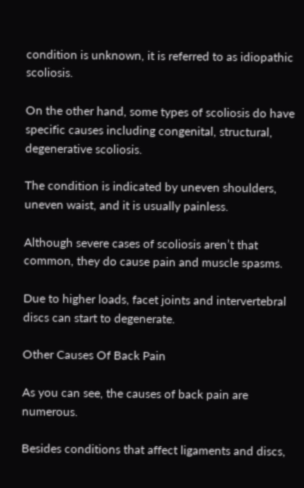condition is unknown, it is referred to as idiopathic scoliosis.

On the other hand, some types of scoliosis do have specific causes including congenital, structural, degenerative scoliosis.

The condition is indicated by uneven shoulders, uneven waist, and it is usually painless.

Although severe cases of scoliosis aren’t that common, they do cause pain and muscle spasms.

Due to higher loads, facet joints and intervertebral discs can start to degenerate.

Other Causes Of Back Pain

As you can see, the causes of back pain are numerous.

Besides conditions that affect ligaments and discs,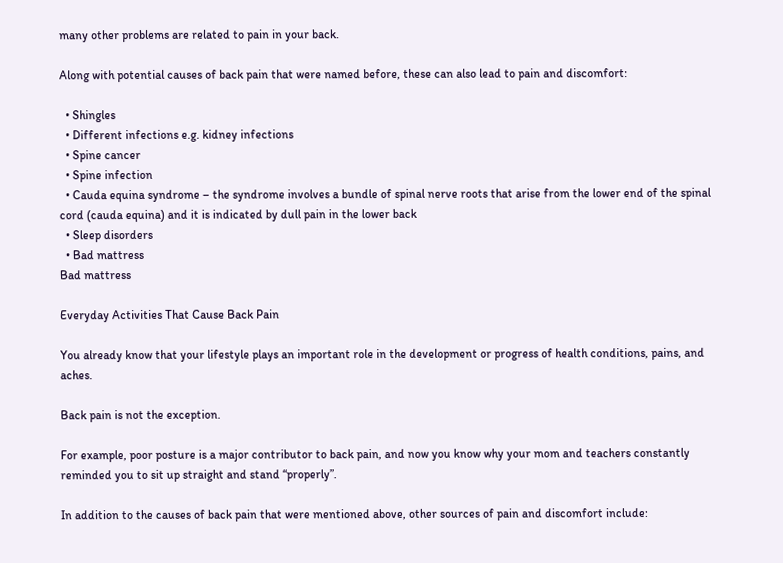many other problems are related to pain in your back.

Along with potential causes of back pain that were named before, these can also lead to pain and discomfort:

  • Shingles
  • Different infections e.g. kidney infections
  • Spine cancer
  • Spine infection
  • Cauda equina syndrome – the syndrome involves a bundle of spinal nerve roots that arise from the lower end of the spinal cord (cauda equina) and it is indicated by dull pain in the lower back
  • Sleep disorders
  • Bad mattress
Bad mattress

Everyday Activities That Cause Back Pain

You already know that your lifestyle plays an important role in the development or progress of health conditions, pains, and aches.

Back pain is not the exception.

For example, poor posture is a major contributor to back pain, and now you know why your mom and teachers constantly reminded you to sit up straight and stand “properly”.

In addition to the causes of back pain that were mentioned above, other sources of pain and discomfort include: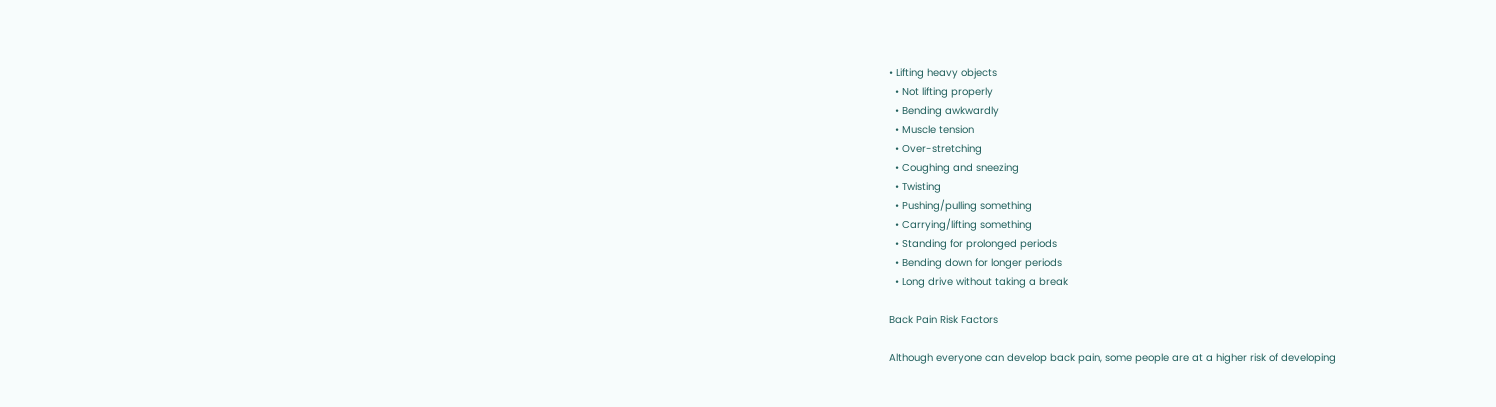• Lifting heavy objects
  • Not lifting properly
  • Bending awkwardly
  • Muscle tension
  • Over-stretching
  • Coughing and sneezing
  • Twisting
  • Pushing/pulling something
  • Carrying/lifting something
  • Standing for prolonged periods
  • Bending down for longer periods
  • Long drive without taking a break

Back Pain Risk Factors

Although everyone can develop back pain, some people are at a higher risk of developing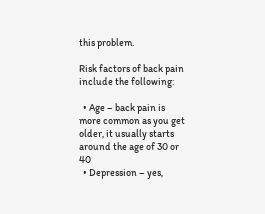this problem.

Risk factors of back pain include the following:

  • Age – back pain is more common as you get older, it usually starts around the age of 30 or 40
  • Depression – yes,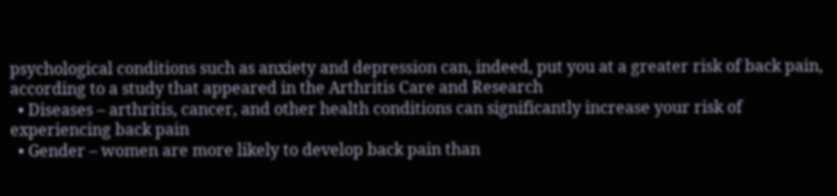psychological conditions such as anxiety and depression can, indeed, put you at a greater risk of back pain, according to a study that appeared in the Arthritis Care and Research
  • Diseases – arthritis, cancer, and other health conditions can significantly increase your risk of experiencing back pain
  • Gender – women are more likely to develop back pain than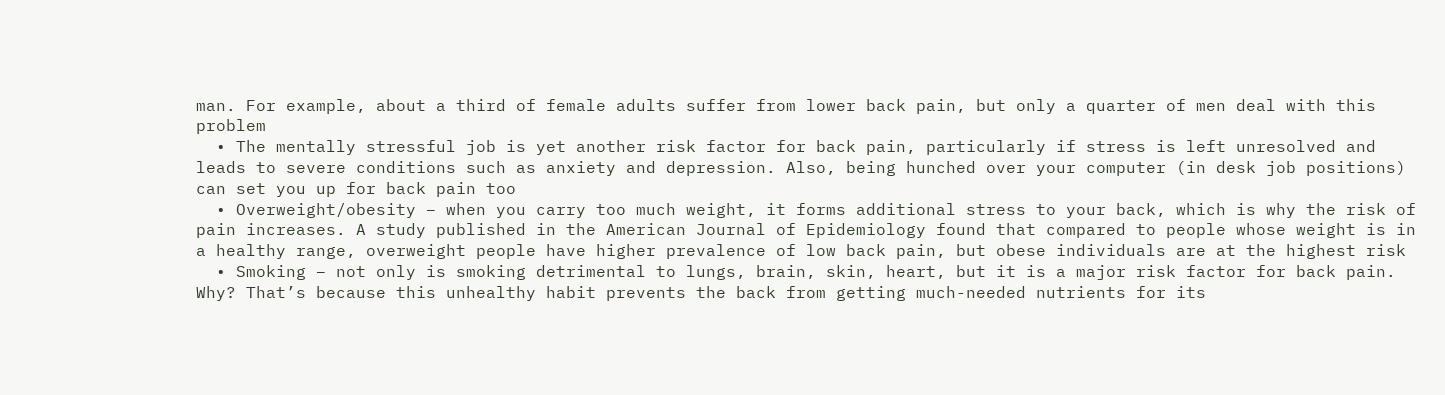man. For example, about a third of female adults suffer from lower back pain, but only a quarter of men deal with this problem
  • The mentally stressful job is yet another risk factor for back pain, particularly if stress is left unresolved and leads to severe conditions such as anxiety and depression. Also, being hunched over your computer (in desk job positions) can set you up for back pain too
  • Overweight/obesity – when you carry too much weight, it forms additional stress to your back, which is why the risk of pain increases. A study published in the American Journal of Epidemiology found that compared to people whose weight is in a healthy range, overweight people have higher prevalence of low back pain, but obese individuals are at the highest risk
  • Smoking – not only is smoking detrimental to lungs, brain, skin, heart, but it is a major risk factor for back pain. Why? That’s because this unhealthy habit prevents the back from getting much-needed nutrients for its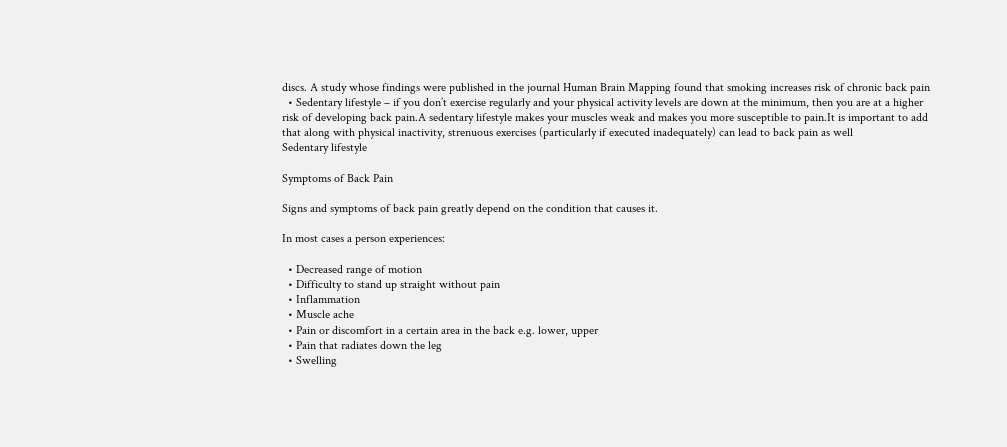discs. A study whose findings were published in the journal Human Brain Mapping found that smoking increases risk of chronic back pain
  • Sedentary lifestyle – if you don’t exercise regularly and your physical activity levels are down at the minimum, then you are at a higher risk of developing back pain.A sedentary lifestyle makes your muscles weak and makes you more susceptible to pain.It is important to add that along with physical inactivity, strenuous exercises (particularly if executed inadequately) can lead to back pain as well
Sedentary lifestyle

Symptoms of Back Pain

Signs and symptoms of back pain greatly depend on the condition that causes it.

In most cases a person experiences:

  • Decreased range of motion
  • Difficulty to stand up straight without pain
  • Inflammation
  • Muscle ache
  • Pain or discomfort in a certain area in the back e.g. lower, upper
  • Pain that radiates down the leg
  • Swelling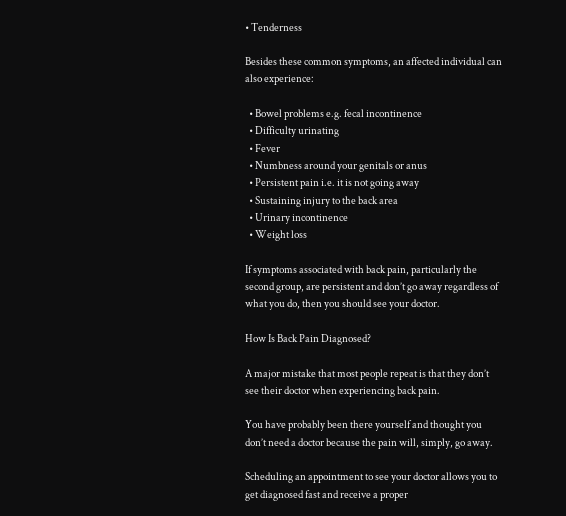• Tenderness

Besides these common symptoms, an affected individual can also experience:

  • Bowel problems e.g. fecal incontinence
  • Difficulty urinating
  • Fever
  • Numbness around your genitals or anus
  • Persistent pain i.e. it is not going away
  • Sustaining injury to the back area
  • Urinary incontinence
  • Weight loss

If symptoms associated with back pain, particularly the second group, are persistent and don’t go away regardless of what you do, then you should see your doctor.

How Is Back Pain Diagnosed?

A major mistake that most people repeat is that they don’t see their doctor when experiencing back pain.

You have probably been there yourself and thought you don’t need a doctor because the pain will, simply, go away.

Scheduling an appointment to see your doctor allows you to get diagnosed fast and receive a proper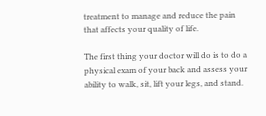treatment to manage and reduce the pain that affects your quality of life.

The first thing your doctor will do is to do a physical exam of your back and assess your ability to walk, sit, lift your legs, and stand.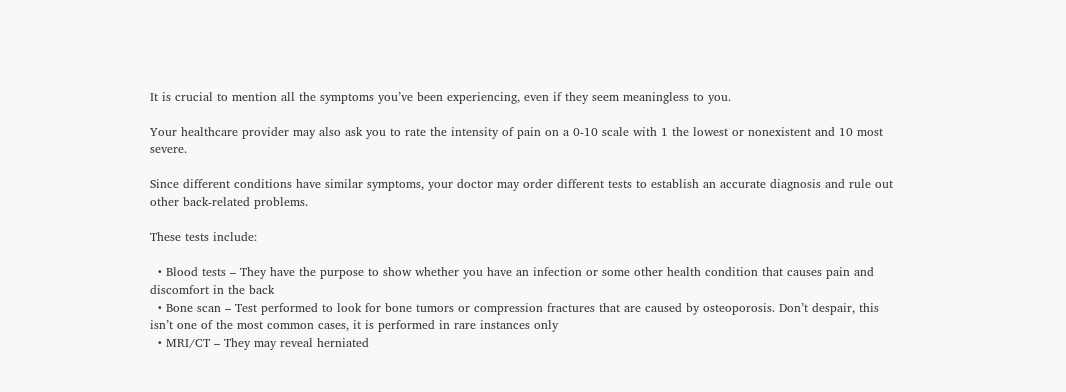It is crucial to mention all the symptoms you’ve been experiencing, even if they seem meaningless to you.

Your healthcare provider may also ask you to rate the intensity of pain on a 0-10 scale with 1 the lowest or nonexistent and 10 most severe.

Since different conditions have similar symptoms, your doctor may order different tests to establish an accurate diagnosis and rule out other back-related problems.

These tests include:

  • Blood tests – They have the purpose to show whether you have an infection or some other health condition that causes pain and discomfort in the back
  • Bone scan – Test performed to look for bone tumors or compression fractures that are caused by osteoporosis. Don’t despair, this isn’t one of the most common cases, it is performed in rare instances only
  • MRI/CT – They may reveal herniated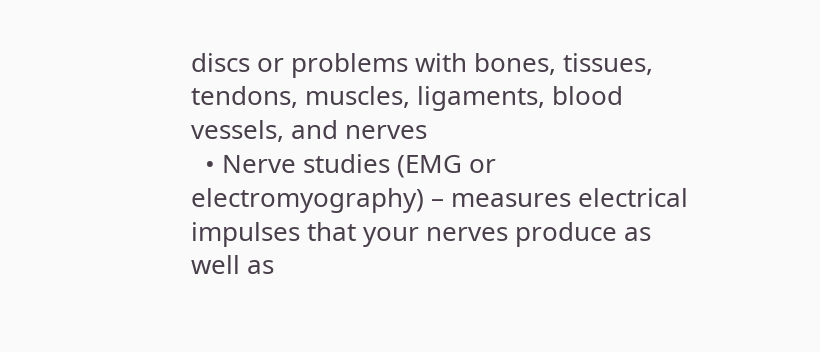discs or problems with bones, tissues, tendons, muscles, ligaments, blood vessels, and nerves
  • Nerve studies (EMG or electromyography) – measures electrical impulses that your nerves produce as well as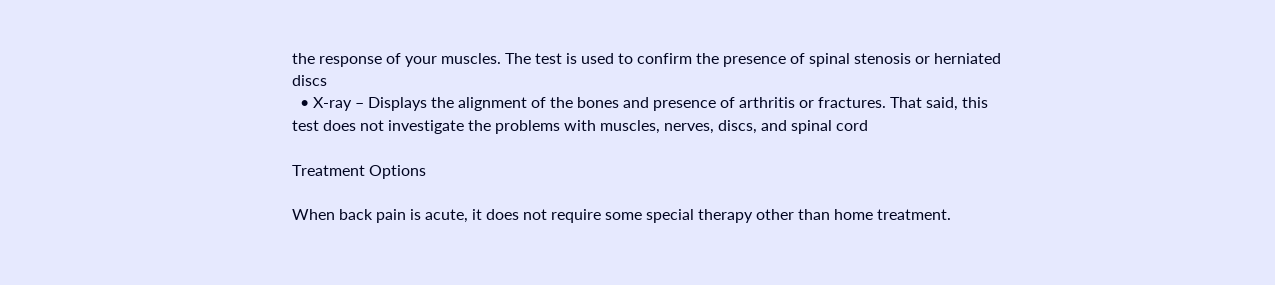the response of your muscles. The test is used to confirm the presence of spinal stenosis or herniated discs
  • X-ray – Displays the alignment of the bones and presence of arthritis or fractures. That said, this test does not investigate the problems with muscles, nerves, discs, and spinal cord

Treatment Options

When back pain is acute, it does not require some special therapy other than home treatment.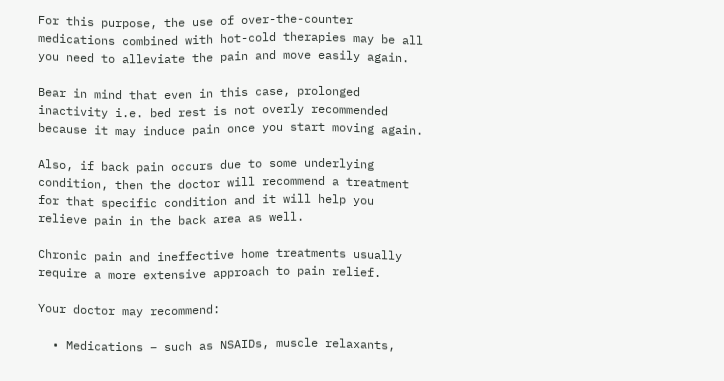For this purpose, the use of over-the-counter medications combined with hot-cold therapies may be all you need to alleviate the pain and move easily again.

Bear in mind that even in this case, prolonged inactivity i.e. bed rest is not overly recommended because it may induce pain once you start moving again.

Also, if back pain occurs due to some underlying condition, then the doctor will recommend a treatment for that specific condition and it will help you relieve pain in the back area as well.

Chronic pain and ineffective home treatments usually require a more extensive approach to pain relief.

Your doctor may recommend:

  • Medications – such as NSAIDs, muscle relaxants,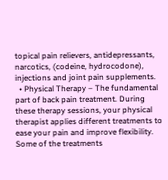topical pain relievers, antidepressants, narcotics, (codeine, hydrocodone), injections and joint pain supplements.
  • Physical Therapy – The fundamental part of back pain treatment. During these therapy sessions, your physical therapist applies different treatments to ease your pain and improve flexibility. Some of the treatments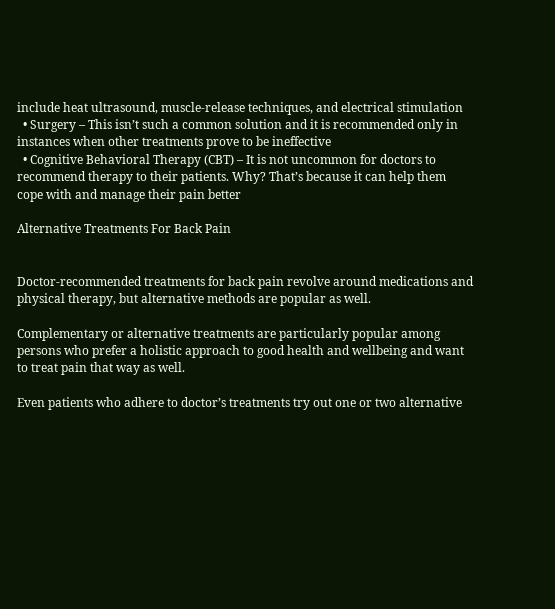include heat ultrasound, muscle-release techniques, and electrical stimulation
  • Surgery – This isn’t such a common solution and it is recommended only in instances when other treatments prove to be ineffective
  • Cognitive Behavioral Therapy (CBT) – It is not uncommon for doctors to recommend therapy to their patients. Why? That’s because it can help them cope with and manage their pain better

Alternative Treatments For Back Pain


Doctor-recommended treatments for back pain revolve around medications and physical therapy, but alternative methods are popular as well.

Complementary or alternative treatments are particularly popular among persons who prefer a holistic approach to good health and wellbeing and want to treat pain that way as well.

Even patients who adhere to doctor’s treatments try out one or two alternative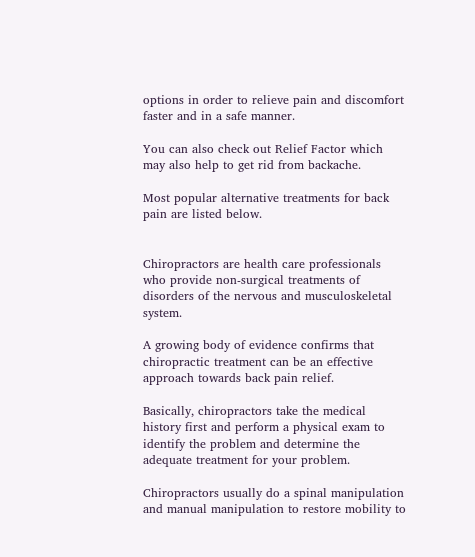options in order to relieve pain and discomfort faster and in a safe manner.

You can also check out Relief Factor which may also help to get rid from backache.

Most popular alternative treatments for back pain are listed below.


Chiropractors are health care professionals who provide non-surgical treatments of disorders of the nervous and musculoskeletal system.

A growing body of evidence confirms that chiropractic treatment can be an effective approach towards back pain relief.

Basically, chiropractors take the medical history first and perform a physical exam to identify the problem and determine the adequate treatment for your problem.

Chiropractors usually do a spinal manipulation and manual manipulation to restore mobility to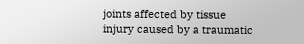joints affected by tissue injury caused by a traumatic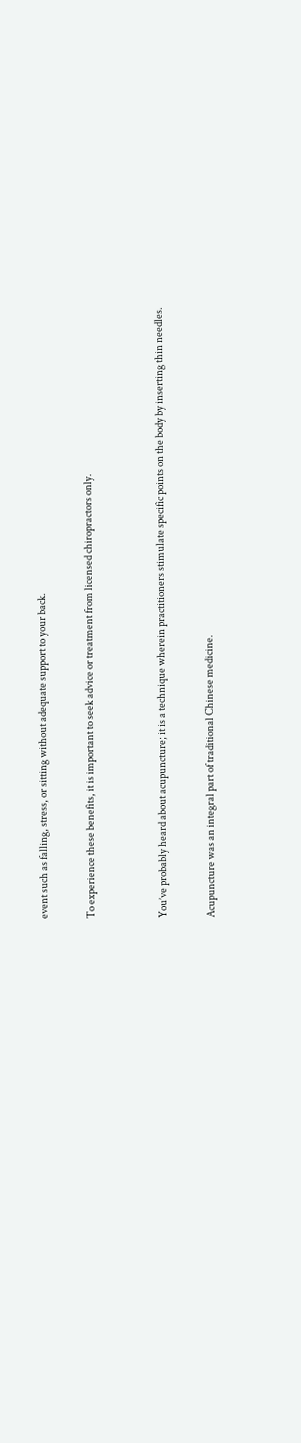event such as falling, stress, or sitting without adequate support to your back.

To experience these benefits, it is important to seek advice or treatment from licensed chiropractors only.


You’ve probably heard about acupuncture; it is a technique wherein practitioners stimulate specific points on the body by inserting thin needles.

Acupuncture was an integral part of traditional Chinese medicine.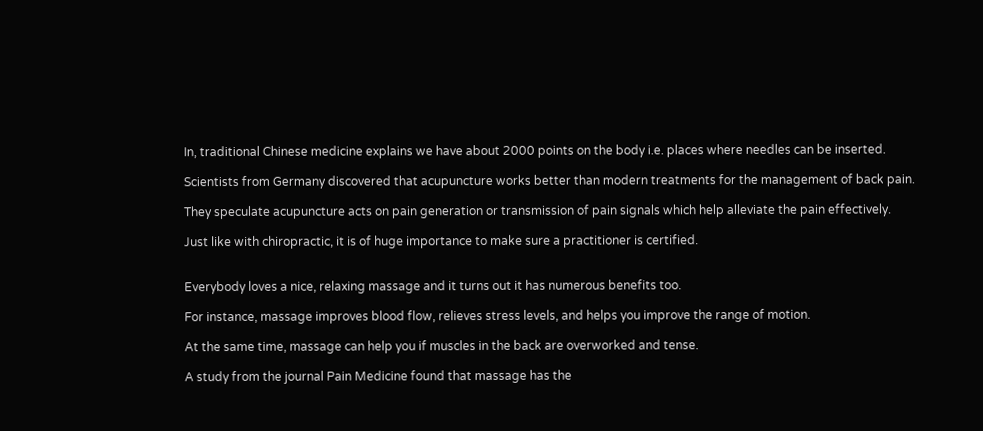In, traditional Chinese medicine explains we have about 2000 points on the body i.e. places where needles can be inserted.

Scientists from Germany discovered that acupuncture works better than modern treatments for the management of back pain.

They speculate acupuncture acts on pain generation or transmission of pain signals which help alleviate the pain effectively.

Just like with chiropractic, it is of huge importance to make sure a practitioner is certified.


Everybody loves a nice, relaxing massage and it turns out it has numerous benefits too.

For instance, massage improves blood flow, relieves stress levels, and helps you improve the range of motion.

At the same time, massage can help you if muscles in the back are overworked and tense.

A study from the journal Pain Medicine found that massage has the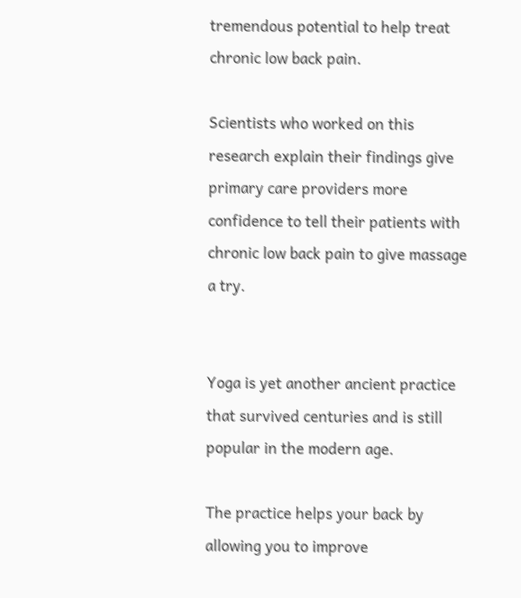tremendous potential to help treat chronic low back pain.

Scientists who worked on this research explain their findings give primary care providers more confidence to tell their patients with chronic low back pain to give massage a try.


Yoga is yet another ancient practice that survived centuries and is still popular in the modern age.

The practice helps your back by allowing you to improve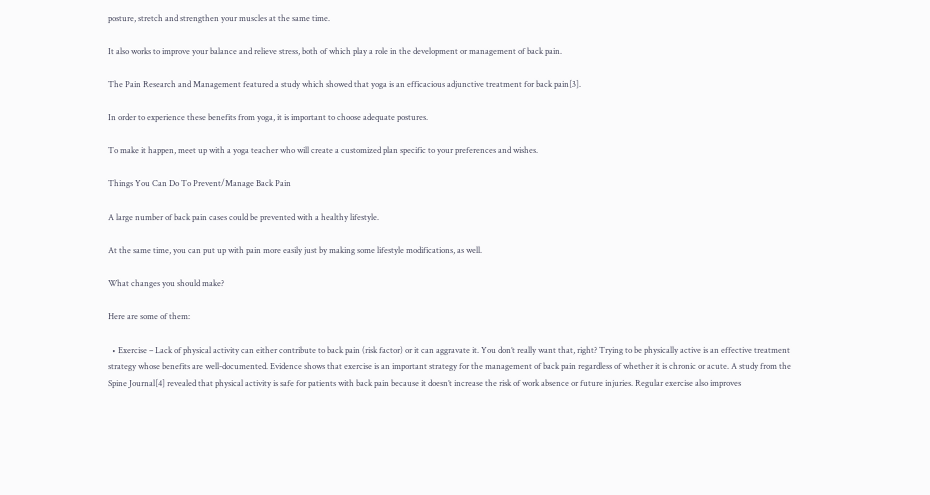posture, stretch and strengthen your muscles at the same time.

It also works to improve your balance and relieve stress, both of which play a role in the development or management of back pain.

The Pain Research and Management featured a study which showed that yoga is an efficacious adjunctive treatment for back pain[3].

In order to experience these benefits from yoga, it is important to choose adequate postures.

To make it happen, meet up with a yoga teacher who will create a customized plan specific to your preferences and wishes.

Things You Can Do To Prevent/Manage Back Pain

A large number of back pain cases could be prevented with a healthy lifestyle.

At the same time, you can put up with pain more easily just by making some lifestyle modifications, as well.

What changes you should make?

Here are some of them:

  • Exercise – Lack of physical activity can either contribute to back pain (risk factor) or it can aggravate it. You don’t really want that, right? Trying to be physically active is an effective treatment strategy whose benefits are well-documented. Evidence shows that exercise is an important strategy for the management of back pain regardless of whether it is chronic or acute. A study from the Spine Journal[4] revealed that physical activity is safe for patients with back pain because it doesn’t increase the risk of work absence or future injuries. Regular exercise also improves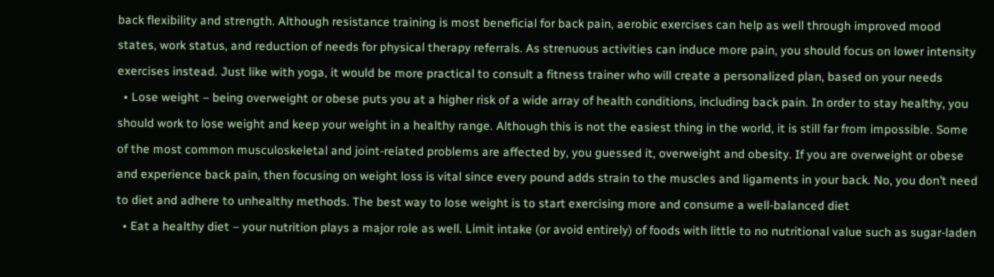back flexibility and strength. Although resistance training is most beneficial for back pain, aerobic exercises can help as well through improved mood states, work status, and reduction of needs for physical therapy referrals. As strenuous activities can induce more pain, you should focus on lower intensity exercises instead. Just like with yoga, it would be more practical to consult a fitness trainer who will create a personalized plan, based on your needs
  • Lose weight – being overweight or obese puts you at a higher risk of a wide array of health conditions, including back pain. In order to stay healthy, you should work to lose weight and keep your weight in a healthy range. Although this is not the easiest thing in the world, it is still far from impossible. Some of the most common musculoskeletal and joint-related problems are affected by, you guessed it, overweight and obesity. If you are overweight or obese and experience back pain, then focusing on weight loss is vital since every pound adds strain to the muscles and ligaments in your back. No, you don’t need to diet and adhere to unhealthy methods. The best way to lose weight is to start exercising more and consume a well-balanced diet
  • Eat a healthy diet – your nutrition plays a major role as well. Limit intake (or avoid entirely) of foods with little to no nutritional value such as sugar-laden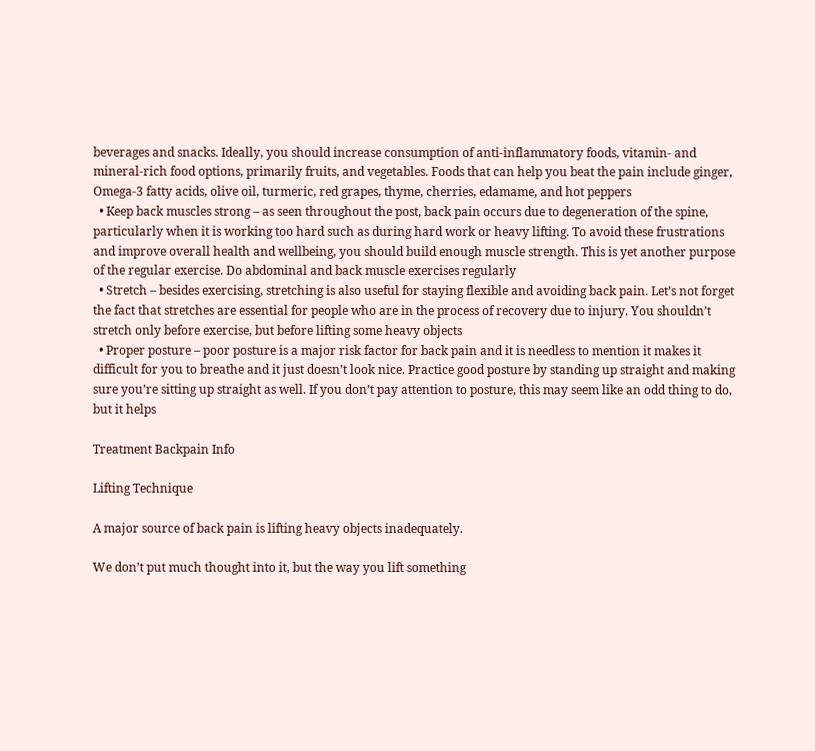beverages and snacks. Ideally, you should increase consumption of anti-inflammatory foods, vitamin- and mineral-rich food options, primarily fruits, and vegetables. Foods that can help you beat the pain include ginger, Omega-3 fatty acids, olive oil, turmeric, red grapes, thyme, cherries, edamame, and hot peppers
  • Keep back muscles strong – as seen throughout the post, back pain occurs due to degeneration of the spine, particularly when it is working too hard such as during hard work or heavy lifting. To avoid these frustrations and improve overall health and wellbeing, you should build enough muscle strength. This is yet another purpose of the regular exercise. Do abdominal and back muscle exercises regularly
  • Stretch – besides exercising, stretching is also useful for staying flexible and avoiding back pain. Let’s not forget the fact that stretches are essential for people who are in the process of recovery due to injury. You shouldn’t stretch only before exercise, but before lifting some heavy objects
  • Proper posture – poor posture is a major risk factor for back pain and it is needless to mention it makes it difficult for you to breathe and it just doesn’t look nice. Practice good posture by standing up straight and making sure you’re sitting up straight as well. If you don’t pay attention to posture, this may seem like an odd thing to do, but it helps

Treatment Backpain Info

Lifting Technique

A major source of back pain is lifting heavy objects inadequately.

We don’t put much thought into it, but the way you lift something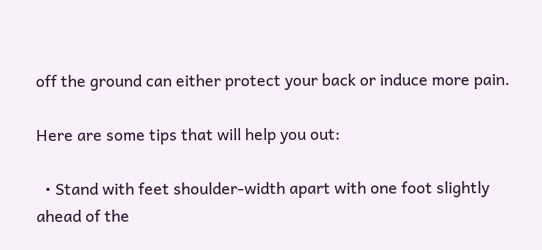off the ground can either protect your back or induce more pain.

Here are some tips that will help you out:

  • Stand with feet shoulder-width apart with one foot slightly ahead of the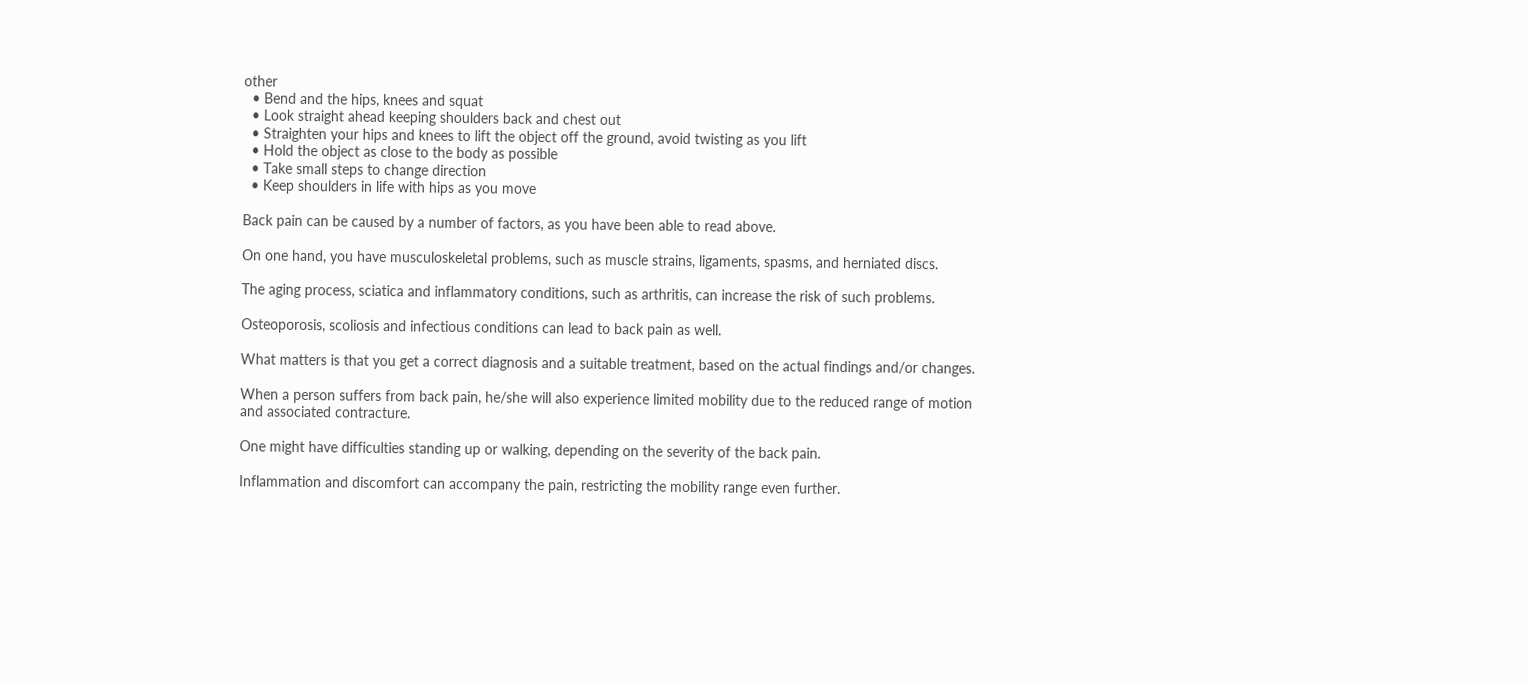other
  • Bend and the hips, knees and squat
  • Look straight ahead keeping shoulders back and chest out
  • Straighten your hips and knees to lift the object off the ground, avoid twisting as you lift
  • Hold the object as close to the body as possible
  • Take small steps to change direction
  • Keep shoulders in life with hips as you move

Back pain can be caused by a number of factors, as you have been able to read above.

On one hand, you have musculoskeletal problems, such as muscle strains, ligaments, spasms, and herniated discs.

The aging process, sciatica and inflammatory conditions, such as arthritis, can increase the risk of such problems.

Osteoporosis, scoliosis and infectious conditions can lead to back pain as well.

What matters is that you get a correct diagnosis and a suitable treatment, based on the actual findings and/or changes.

When a person suffers from back pain, he/she will also experience limited mobility due to the reduced range of motion and associated contracture.

One might have difficulties standing up or walking, depending on the severity of the back pain.

Inflammation and discomfort can accompany the pain, restricting the mobility range even further.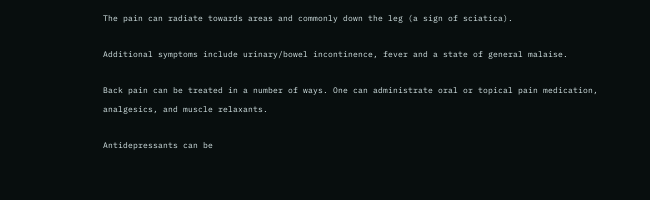The pain can radiate towards areas and commonly down the leg (a sign of sciatica).

Additional symptoms include urinary/bowel incontinence, fever and a state of general malaise.

Back pain can be treated in a number of ways. One can administrate oral or topical pain medication, analgesics, and muscle relaxants.

Antidepressants can be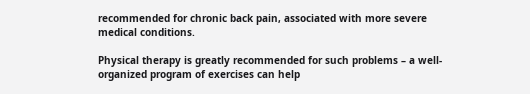recommended for chronic back pain, associated with more severe medical conditions.

Physical therapy is greatly recommended for such problems – a well-organized program of exercises can help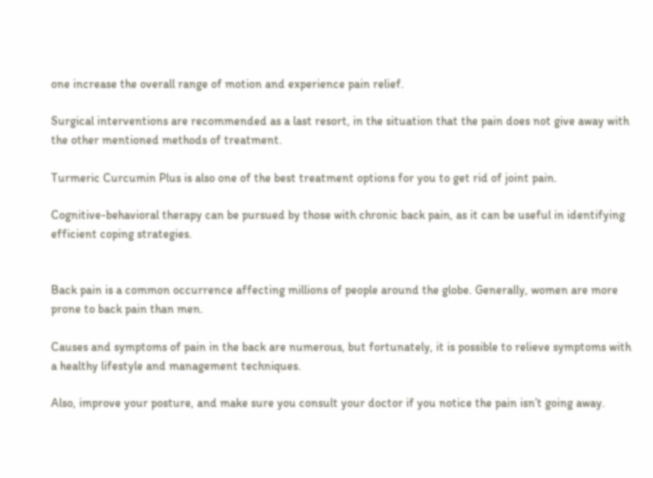one increase the overall range of motion and experience pain relief.

Surgical interventions are recommended as a last resort, in the situation that the pain does not give away with the other mentioned methods of treatment.

Turmeric Curcumin Plus is also one of the best treatment options for you to get rid of joint pain.

Cognitive-behavioral therapy can be pursued by those with chronic back pain, as it can be useful in identifying efficient coping strategies.


Back pain is a common occurrence affecting millions of people around the globe. Generally, women are more prone to back pain than men.

Causes and symptoms of pain in the back are numerous, but fortunately, it is possible to relieve symptoms with a healthy lifestyle and management techniques.

Also, improve your posture, and make sure you consult your doctor if you notice the pain isn’t going away.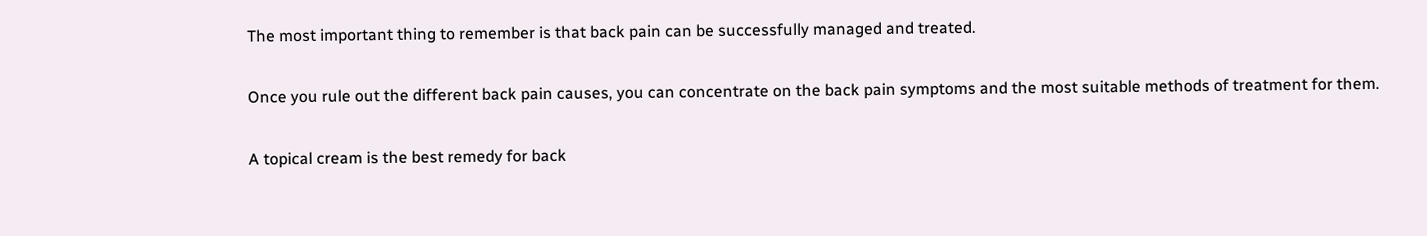The most important thing to remember is that back pain can be successfully managed and treated.

Once you rule out the different back pain causes, you can concentrate on the back pain symptoms and the most suitable methods of treatment for them.

A topical cream is the best remedy for back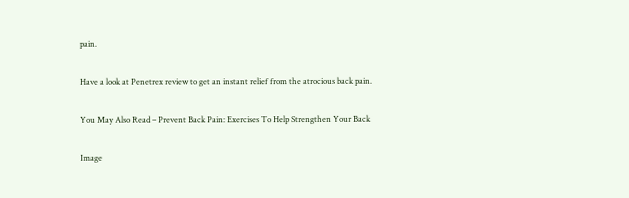pain.

Have a look at Penetrex review to get an instant relief from the atrocious back pain.

You May Also Read – Prevent Back Pain: Exercises To Help Strengthen Your Back

Image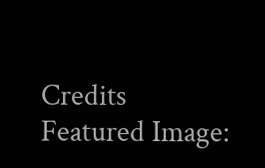Credits
Featured Image: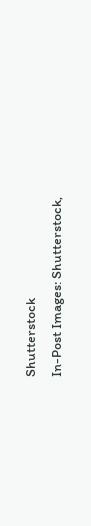Shutterstock
In-Post Images: Shutterstock,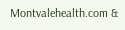Montvalehealth.com &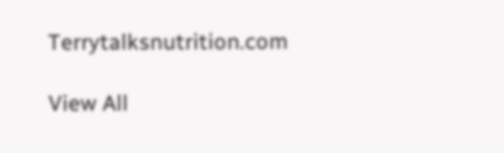Terrytalksnutrition.com

View All